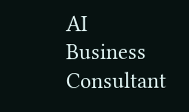AI Business Consultant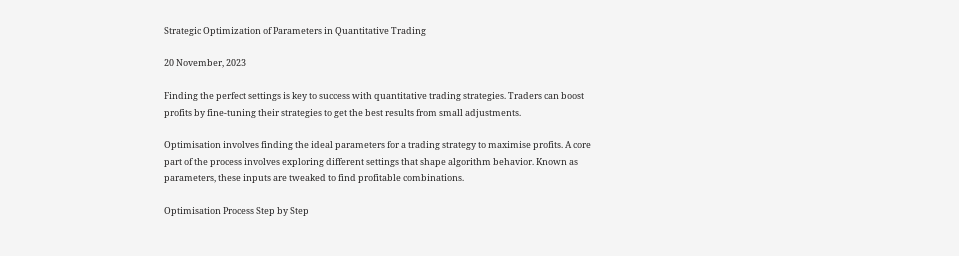Strategic Optimization of Parameters in Quantitative Trading

20 November, 2023

Finding the perfect settings is key to success with quantitative trading strategies. Traders can boost profits by fine-tuning their strategies to get the best results from small adjustments.

Optimisation involves finding the ideal parameters for a trading strategy to maximise profits. A core part of the process involves exploring different settings that shape algorithm behavior. Known as parameters, these inputs are tweaked to find profitable combinations.

Optimisation Process Step by Step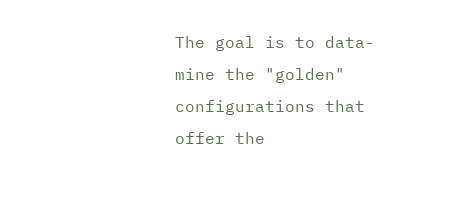The goal is to data-mine the "golden" configurations that offer the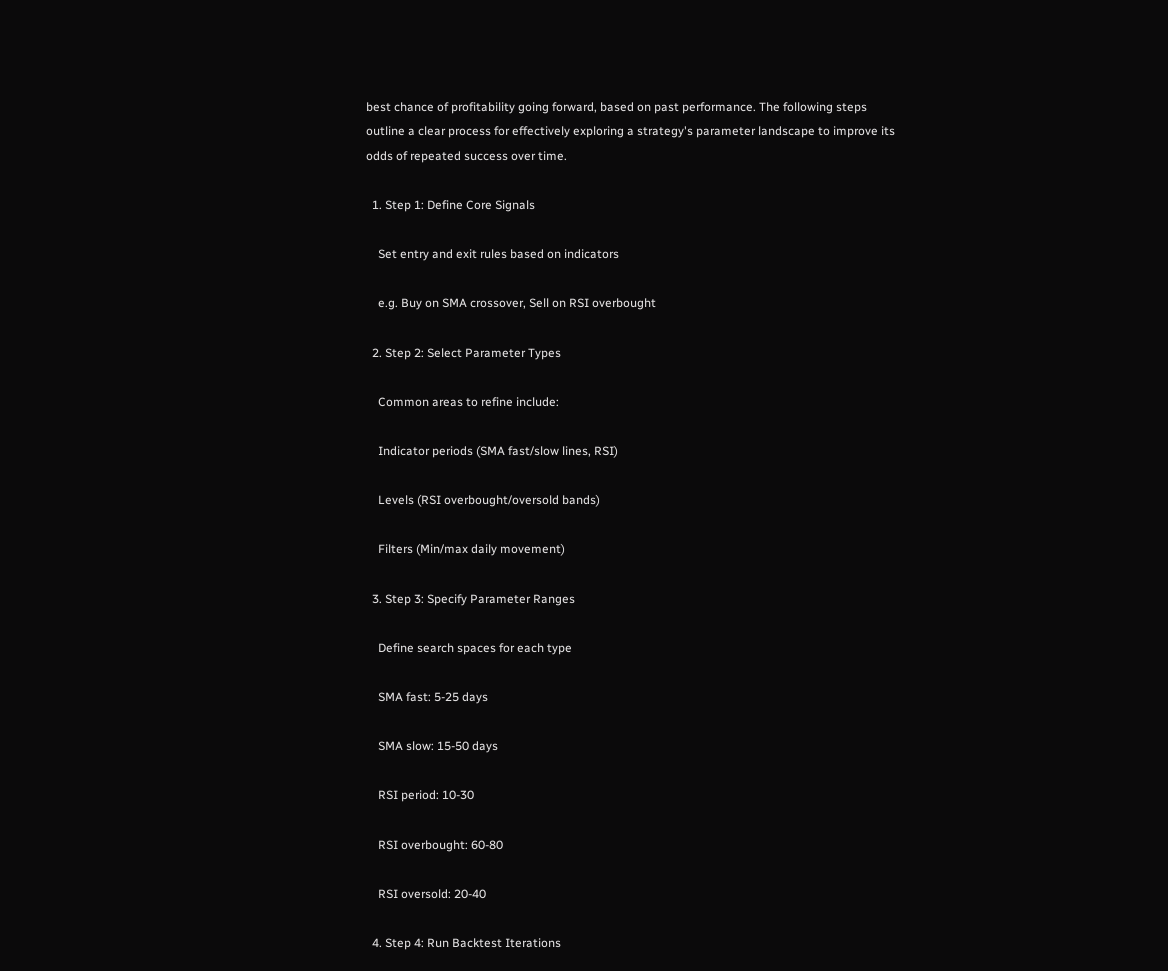best chance of profitability going forward, based on past performance. The following steps outline a clear process for effectively exploring a strategy's parameter landscape to improve its odds of repeated success over time.

  1. Step 1: Define Core Signals

    Set entry and exit rules based on indicators

    e.g. Buy on SMA crossover, Sell on RSI overbought

  2. Step 2: Select Parameter Types

    Common areas to refine include:

    Indicator periods (SMA fast/slow lines, RSI)

    Levels (RSI overbought/oversold bands)

    Filters (Min/max daily movement)

  3. Step 3: Specify Parameter Ranges

    Define search spaces for each type

    SMA fast: 5-25 days

    SMA slow: 15-50 days

    RSI period: 10-30

    RSI overbought: 60-80

    RSI oversold: 20-40

  4. Step 4: Run Backtest Iterations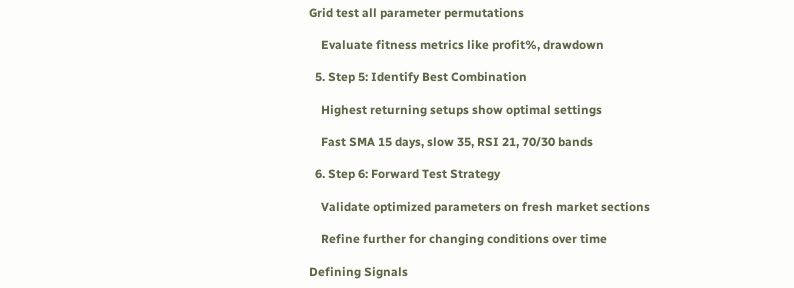Grid test all parameter permutations

    Evaluate fitness metrics like profit%, drawdown

  5. Step 5: Identify Best Combination

    Highest returning setups show optimal settings

    Fast SMA 15 days, slow 35, RSI 21, 70/30 bands

  6. Step 6: Forward Test Strategy

    Validate optimized parameters on fresh market sections

    Refine further for changing conditions over time

Defining Signals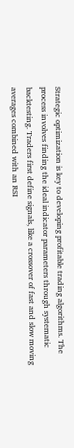Strategic optimization is key to developing profitable trading algorithms. The process involves finding the ideal indicator parameters through systematic backtesting. Traders first define signals, like a crossover of fast and slow moving averages combined with an RSI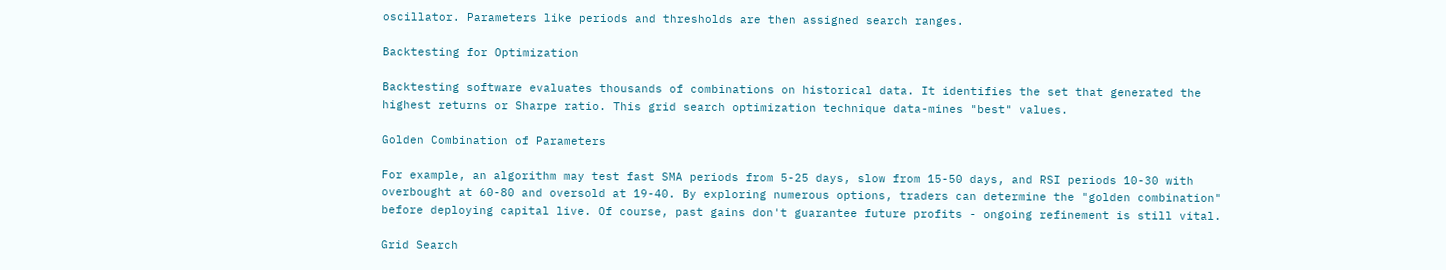oscillator. Parameters like periods and thresholds are then assigned search ranges.

Backtesting for Optimization

Backtesting software evaluates thousands of combinations on historical data. It identifies the set that generated the highest returns or Sharpe ratio. This grid search optimization technique data-mines "best" values.

Golden Combination of Parameters

For example, an algorithm may test fast SMA periods from 5-25 days, slow from 15-50 days, and RSI periods 10-30 with overbought at 60-80 and oversold at 19-40. By exploring numerous options, traders can determine the "golden combination" before deploying capital live. Of course, past gains don't guarantee future profits - ongoing refinement is still vital.

Grid Search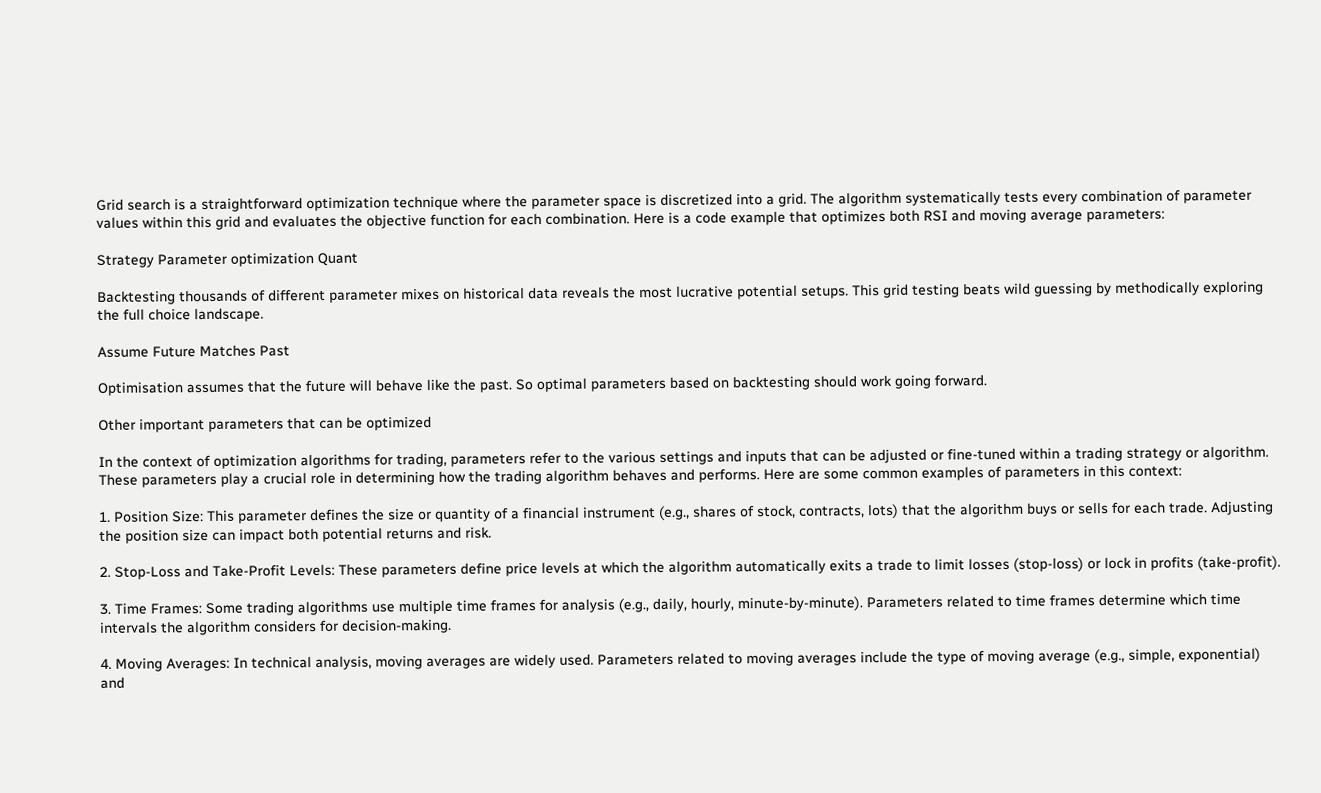Grid search is a straightforward optimization technique where the parameter space is discretized into a grid. The algorithm systematically tests every combination of parameter values within this grid and evaluates the objective function for each combination. Here is a code example that optimizes both RSI and moving average parameters:

Strategy Parameter optimization Quant

Backtesting thousands of different parameter mixes on historical data reveals the most lucrative potential setups. This grid testing beats wild guessing by methodically exploring the full choice landscape.

Assume Future Matches Past

Optimisation assumes that the future will behave like the past. So optimal parameters based on backtesting should work going forward.

Other important parameters that can be optimized

In the context of optimization algorithms for trading, parameters refer to the various settings and inputs that can be adjusted or fine-tuned within a trading strategy or algorithm. These parameters play a crucial role in determining how the trading algorithm behaves and performs. Here are some common examples of parameters in this context:

1. Position Size: This parameter defines the size or quantity of a financial instrument (e.g., shares of stock, contracts, lots) that the algorithm buys or sells for each trade. Adjusting the position size can impact both potential returns and risk.

2. Stop-Loss and Take-Profit Levels: These parameters define price levels at which the algorithm automatically exits a trade to limit losses (stop-loss) or lock in profits (take-profit).

3. Time Frames: Some trading algorithms use multiple time frames for analysis (e.g., daily, hourly, minute-by-minute). Parameters related to time frames determine which time intervals the algorithm considers for decision-making.

4. Moving Averages: In technical analysis, moving averages are widely used. Parameters related to moving averages include the type of moving average (e.g., simple, exponential) and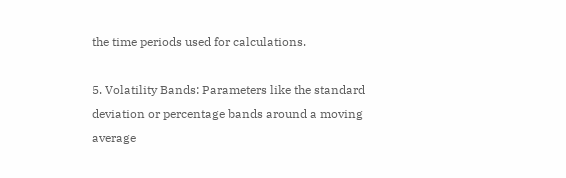the time periods used for calculations.

5. Volatility Bands: Parameters like the standard deviation or percentage bands around a moving average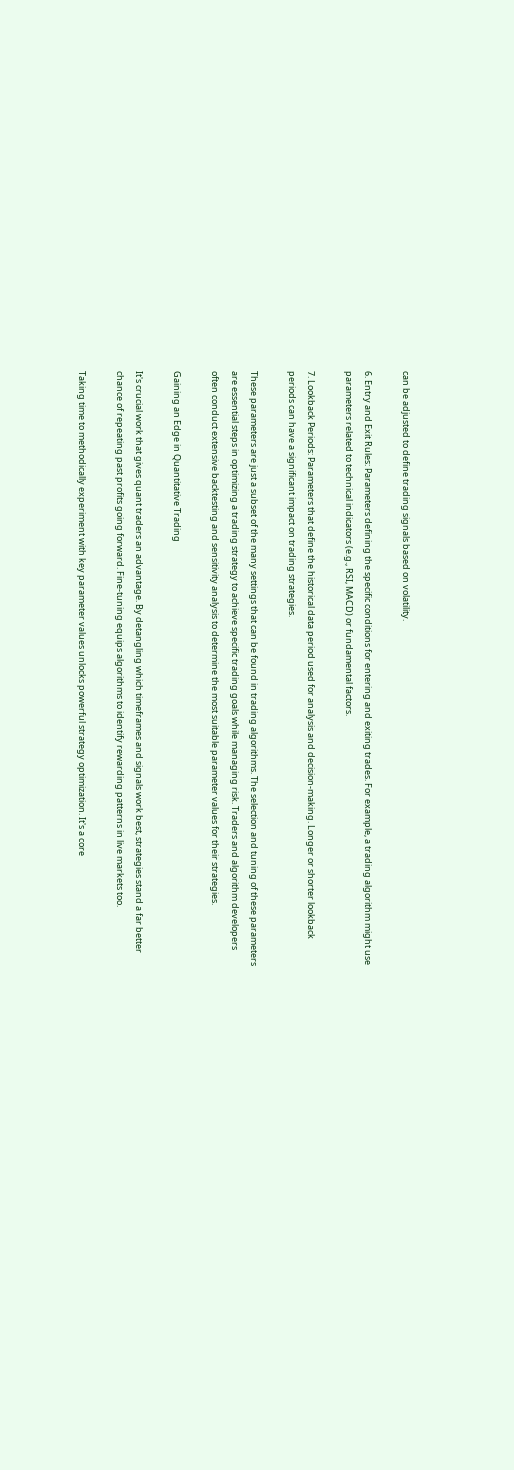can be adjusted to define trading signals based on volatility.

6. Entry and Exit Rules: Parameters defining the specific conditions for entering and exiting trades. For example, a trading algorithm might use parameters related to technical indicators (e.g., RSI, MACD) or fundamental factors.

7. Lookback Periods: Parameters that define the historical data period used for analysis and decision-making. Longer or shorter lookback periods can have a significant impact on trading strategies.

These parameters are just a subset of the many settings that can be found in trading algorithms. The selection and tuning of these parameters are essential steps in optimizing a trading strategy to achieve specific trading goals while managing risk. Traders and algorithm developers often conduct extensive backtesting and sensitivity analysis to determine the most suitable parameter values for their strategies.

Gaining an Edge in Quantitative Trading

It's crucial work that gives quant traders an advantage. By detangling which timeframes and signals work best, strategies stand a far better chance of repeating past profits going forward. Fine-tuning equips algorithms to identify rewarding patterns in live markets too.

Taking time to methodically experiment with key parameter values unlocks powerful strategy optimization. It's a core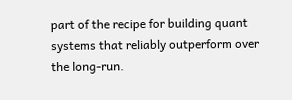part of the recipe for building quant systems that reliably outperform over the long-run.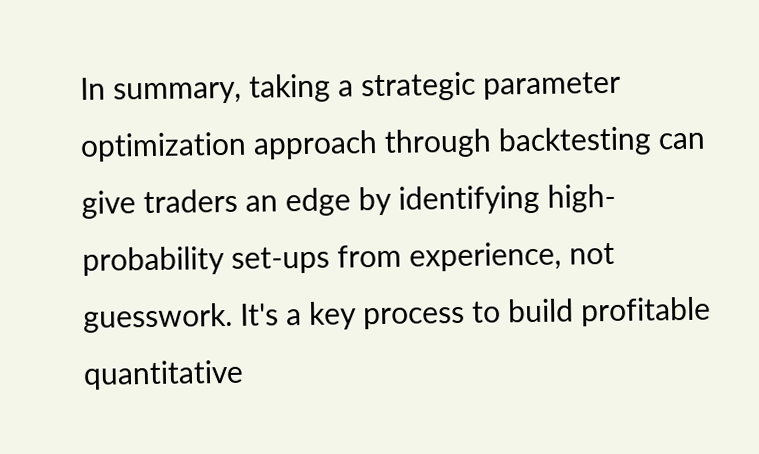In summary, taking a strategic parameter optimization approach through backtesting can give traders an edge by identifying high-probability set-ups from experience, not guesswork. It's a key process to build profitable quantitative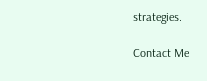strategies.

Contact Me